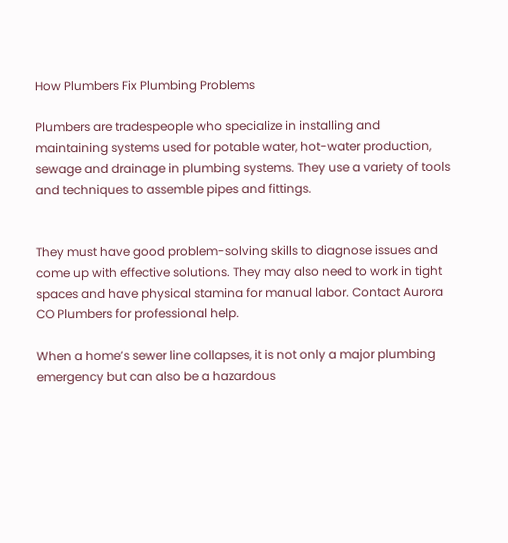How Plumbers Fix Plumbing Problems

Plumbers are tradespeople who specialize in installing and maintaining systems used for potable water, hot-water production, sewage and drainage in plumbing systems. They use a variety of tools and techniques to assemble pipes and fittings.


They must have good problem-solving skills to diagnose issues and come up with effective solutions. They may also need to work in tight spaces and have physical stamina for manual labor. Contact Aurora CO Plumbers for professional help.

When a home’s sewer line collapses, it is not only a major plumbing emergency but can also be a hazardous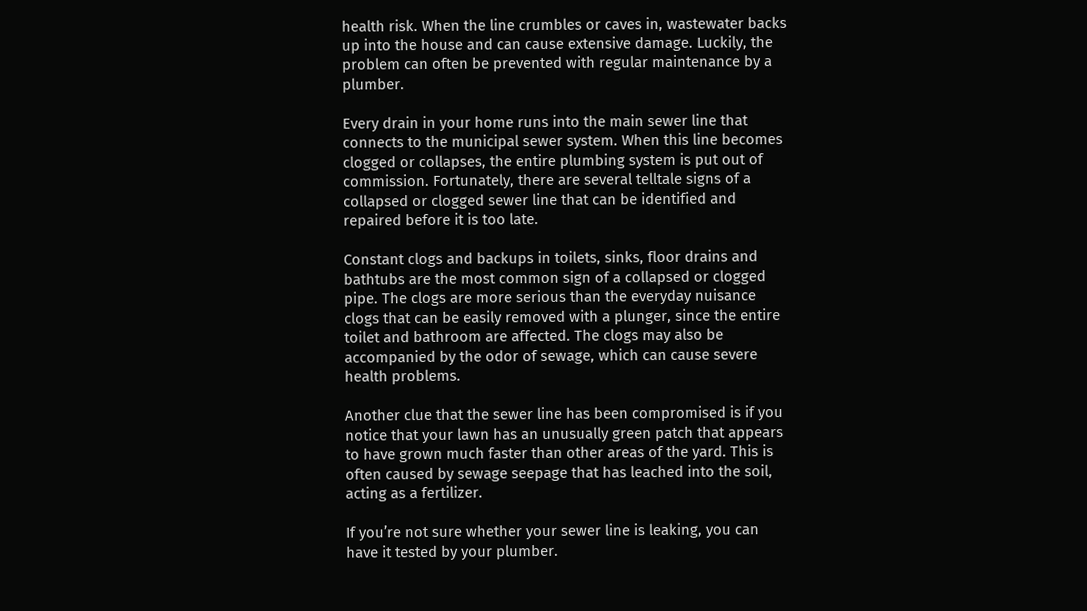health risk. When the line crumbles or caves in, wastewater backs up into the house and can cause extensive damage. Luckily, the problem can often be prevented with regular maintenance by a plumber.

Every drain in your home runs into the main sewer line that connects to the municipal sewer system. When this line becomes clogged or collapses, the entire plumbing system is put out of commission. Fortunately, there are several telltale signs of a collapsed or clogged sewer line that can be identified and repaired before it is too late.

Constant clogs and backups in toilets, sinks, floor drains and bathtubs are the most common sign of a collapsed or clogged pipe. The clogs are more serious than the everyday nuisance clogs that can be easily removed with a plunger, since the entire toilet and bathroom are affected. The clogs may also be accompanied by the odor of sewage, which can cause severe health problems.

Another clue that the sewer line has been compromised is if you notice that your lawn has an unusually green patch that appears to have grown much faster than other areas of the yard. This is often caused by sewage seepage that has leached into the soil, acting as a fertilizer.

If you’re not sure whether your sewer line is leaking, you can have it tested by your plumber.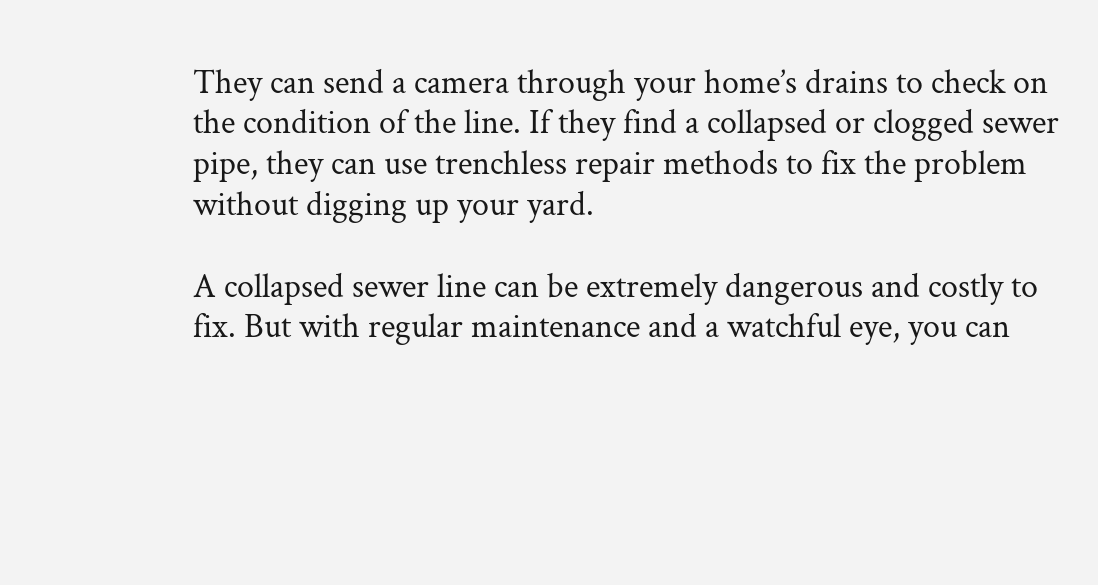They can send a camera through your home’s drains to check on the condition of the line. If they find a collapsed or clogged sewer pipe, they can use trenchless repair methods to fix the problem without digging up your yard.

A collapsed sewer line can be extremely dangerous and costly to fix. But with regular maintenance and a watchful eye, you can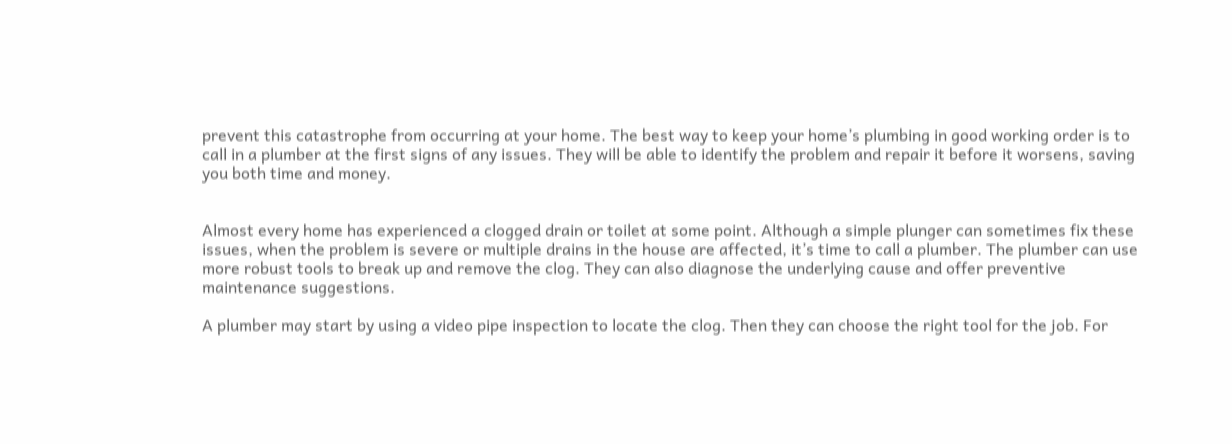prevent this catastrophe from occurring at your home. The best way to keep your home’s plumbing in good working order is to call in a plumber at the first signs of any issues. They will be able to identify the problem and repair it before it worsens, saving you both time and money.


Almost every home has experienced a clogged drain or toilet at some point. Although a simple plunger can sometimes fix these issues, when the problem is severe or multiple drains in the house are affected, it’s time to call a plumber. The plumber can use more robust tools to break up and remove the clog. They can also diagnose the underlying cause and offer preventive maintenance suggestions.

A plumber may start by using a video pipe inspection to locate the clog. Then they can choose the right tool for the job. For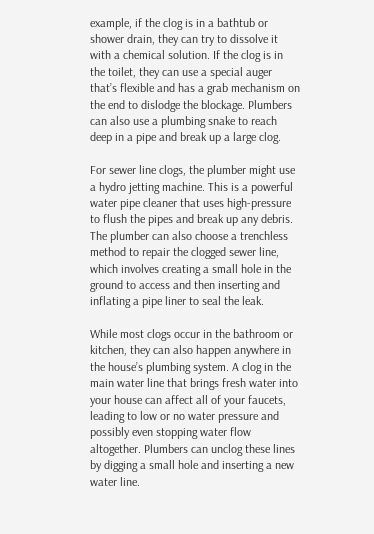example, if the clog is in a bathtub or shower drain, they can try to dissolve it with a chemical solution. If the clog is in the toilet, they can use a special auger that’s flexible and has a grab mechanism on the end to dislodge the blockage. Plumbers can also use a plumbing snake to reach deep in a pipe and break up a large clog.

For sewer line clogs, the plumber might use a hydro jetting machine. This is a powerful water pipe cleaner that uses high-pressure to flush the pipes and break up any debris. The plumber can also choose a trenchless method to repair the clogged sewer line, which involves creating a small hole in the ground to access and then inserting and inflating a pipe liner to seal the leak.

While most clogs occur in the bathroom or kitchen, they can also happen anywhere in the house’s plumbing system. A clog in the main water line that brings fresh water into your house can affect all of your faucets, leading to low or no water pressure and possibly even stopping water flow altogether. Plumbers can unclog these lines by digging a small hole and inserting a new water line.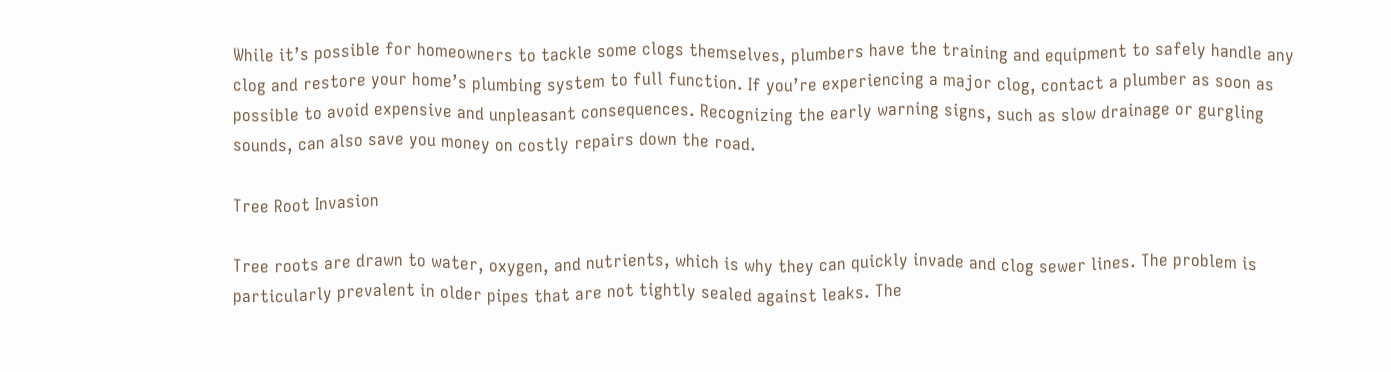While it’s possible for homeowners to tackle some clogs themselves, plumbers have the training and equipment to safely handle any clog and restore your home’s plumbing system to full function. If you’re experiencing a major clog, contact a plumber as soon as possible to avoid expensive and unpleasant consequences. Recognizing the early warning signs, such as slow drainage or gurgling sounds, can also save you money on costly repairs down the road.

Tree Root Invasion

Tree roots are drawn to water, oxygen, and nutrients, which is why they can quickly invade and clog sewer lines. The problem is particularly prevalent in older pipes that are not tightly sealed against leaks. The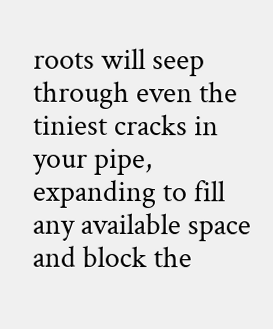roots will seep through even the tiniest cracks in your pipe, expanding to fill any available space and block the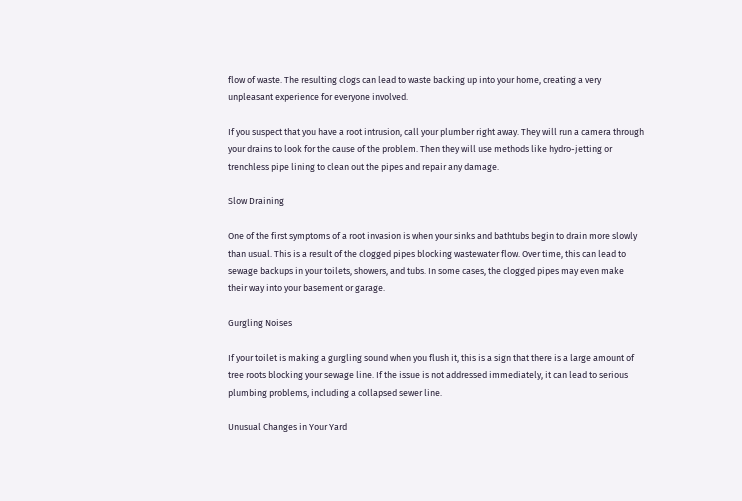flow of waste. The resulting clogs can lead to waste backing up into your home, creating a very unpleasant experience for everyone involved.

If you suspect that you have a root intrusion, call your plumber right away. They will run a camera through your drains to look for the cause of the problem. Then they will use methods like hydro-jetting or trenchless pipe lining to clean out the pipes and repair any damage.

Slow Draining

One of the first symptoms of a root invasion is when your sinks and bathtubs begin to drain more slowly than usual. This is a result of the clogged pipes blocking wastewater flow. Over time, this can lead to sewage backups in your toilets, showers, and tubs. In some cases, the clogged pipes may even make their way into your basement or garage.

Gurgling Noises

If your toilet is making a gurgling sound when you flush it, this is a sign that there is a large amount of tree roots blocking your sewage line. If the issue is not addressed immediately, it can lead to serious plumbing problems, including a collapsed sewer line.

Unusual Changes in Your Yard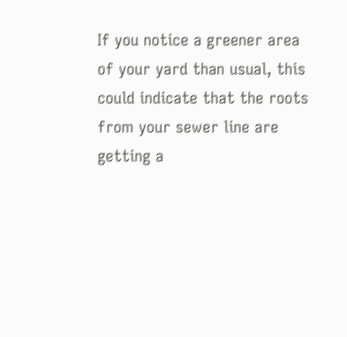If you notice a greener area of your yard than usual, this could indicate that the roots from your sewer line are getting a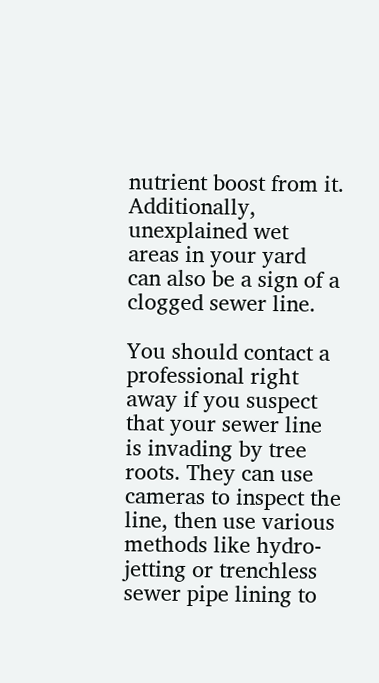nutrient boost from it. Additionally, unexplained wet areas in your yard can also be a sign of a clogged sewer line.

You should contact a professional right away if you suspect that your sewer line is invading by tree roots. They can use cameras to inspect the line, then use various methods like hydro-jetting or trenchless sewer pipe lining to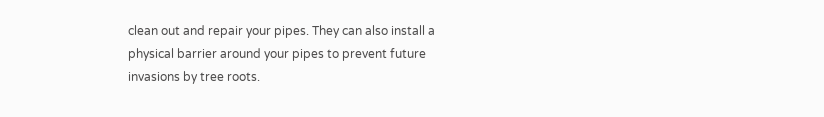clean out and repair your pipes. They can also install a physical barrier around your pipes to prevent future invasions by tree roots.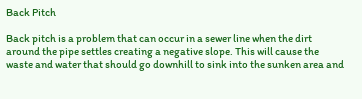Back Pitch

Back pitch is a problem that can occur in a sewer line when the dirt around the pipe settles creating a negative slope. This will cause the waste and water that should go downhill to sink into the sunken area and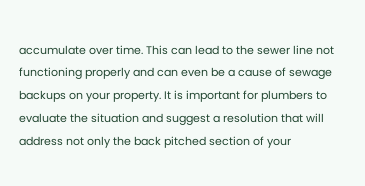accumulate over time. This can lead to the sewer line not functioning properly and can even be a cause of sewage backups on your property. It is important for plumbers to evaluate the situation and suggest a resolution that will address not only the back pitched section of your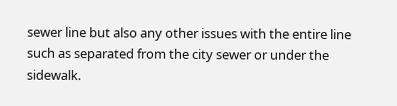sewer line but also any other issues with the entire line such as separated from the city sewer or under the sidewalk.